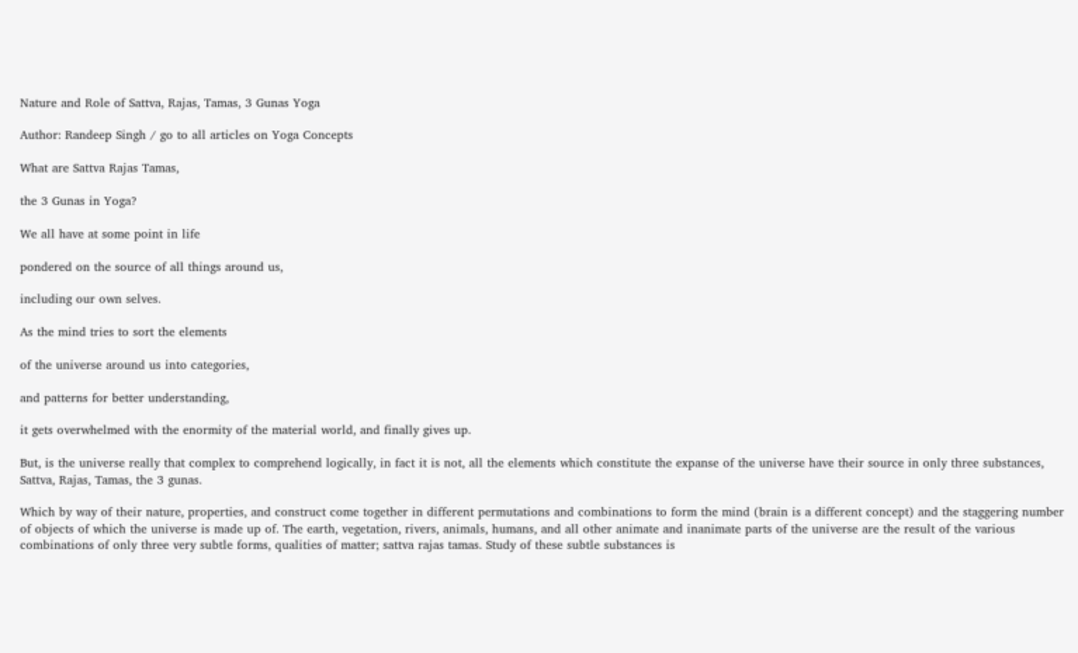Nature and Role of Sattva, Rajas, Tamas, 3 Gunas Yoga

Author: Randeep Singh / go to all articles on Yoga Concepts

What are Sattva Rajas Tamas,

the 3 Gunas in Yoga?

We all have at some point in life

pondered on the source of all things around us,

including our own selves.

As the mind tries to sort the elements

of the universe around us into categories,

and patterns for better understanding,

it gets overwhelmed with the enormity of the material world, and finally gives up.

But, is the universe really that complex to comprehend logically, in fact it is not, all the elements which constitute the expanse of the universe have their source in only three substances, Sattva, Rajas, Tamas, the 3 gunas.

Which by way of their nature, properties, and construct come together in different permutations and combinations to form the mind (brain is a different concept) and the staggering number of objects of which the universe is made up of. The earth, vegetation, rivers, animals, humans, and all other animate and inanimate parts of the universe are the result of the various combinations of only three very subtle forms, qualities of matter; sattva rajas tamas. Study of these subtle substances is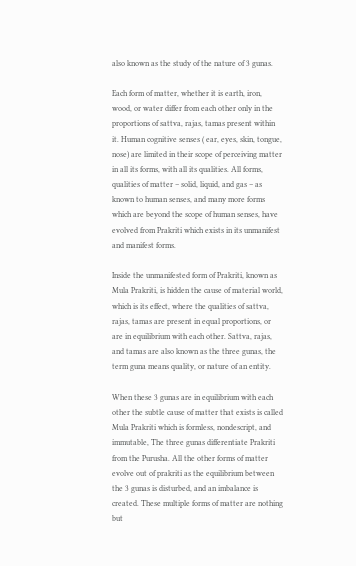also known as the study of the nature of 3 gunas.

Each form of matter, whether it is earth, iron, wood, or water differ from each other only in the proportions of sattva, rajas, tamas present within it. Human cognitive senses ( ear, eyes, skin, tongue, nose) are limited in their scope of perceiving matter in all its forms, with all its qualities. All forms, qualities of matter – solid, liquid, and gas – as known to human senses, and many more forms which are beyond the scope of human senses, have evolved from Prakriti which exists in its unmanifest and manifest forms.

Inside the unmanifested form of Prakriti, known as Mula Prakriti, is hidden the cause of material world, which is its effect, where the qualities of sattva, rajas, tamas are present in equal proportions, or are in equilibrium with each other. Sattva, rajas, and tamas are also known as the three gunas, the term guna means quality, or nature of an entity.

When these 3 gunas are in equilibrium with each other the subtle cause of matter that exists is called Mula Prakriti which is formless, nondescript, and immutable, The three gunas differentiate Prakriti from the Purusha. All the other forms of matter evolve out of prakriti as the equilibrium between the 3 gunas is disturbed, and an imbalance is created. These multiple forms of matter are nothing but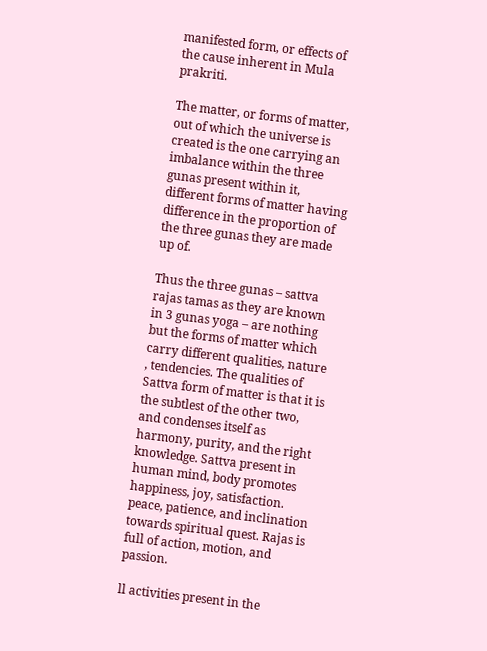manifested form, or effects of the cause inherent in Mula prakriti.

The matter, or forms of matter, out of which the universe is created is the one carrying an imbalance within the three gunas present within it, different forms of matter having difference in the proportion of the three gunas they are made up of.

Thus the three gunas – sattva rajas tamas as they are known in 3 gunas yoga – are nothing but the forms of matter which carry different qualities, nature , tendencies. The qualities of Sattva form of matter is that it is the subtlest of the other two, and condenses itself as harmony, purity, and the right knowledge. Sattva present in human mind, body promotes happiness, joy, satisfaction. peace, patience, and inclination towards spiritual quest. Rajas is full of action, motion, and passion.

ll activities present in the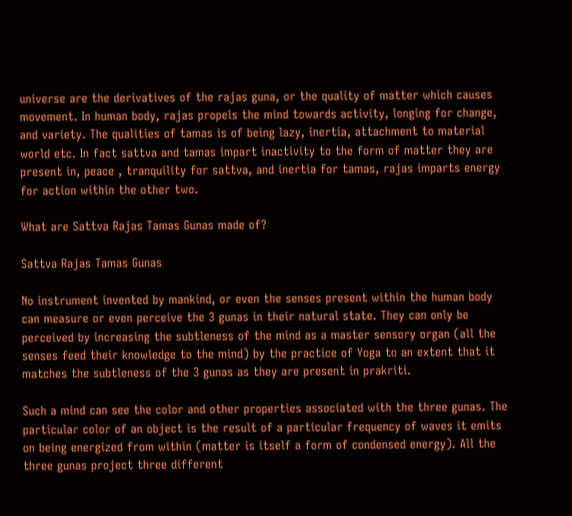universe are the derivatives of the rajas guna, or the quality of matter which causes movement. In human body, rajas propels the mind towards activity, longing for change, and variety. The qualities of tamas is of being lazy, inertia, attachment to material world etc. In fact sattva and tamas impart inactivity to the form of matter they are present in, peace , tranquility for sattva, and inertia for tamas, rajas imparts energy for action within the other two.

What are Sattva Rajas Tamas Gunas made of?

Sattva Rajas Tamas Gunas

No instrument invented by mankind, or even the senses present within the human body can measure or even perceive the 3 gunas in their natural state. They can only be perceived by increasing the subtleness of the mind as a master sensory organ (all the senses feed their knowledge to the mind) by the practice of Yoga to an extent that it matches the subtleness of the 3 gunas as they are present in prakriti.

Such a mind can see the color and other properties associated with the three gunas. The particular color of an object is the result of a particular frequency of waves it emits on being energized from within (matter is itself a form of condensed energy). All the three gunas project three different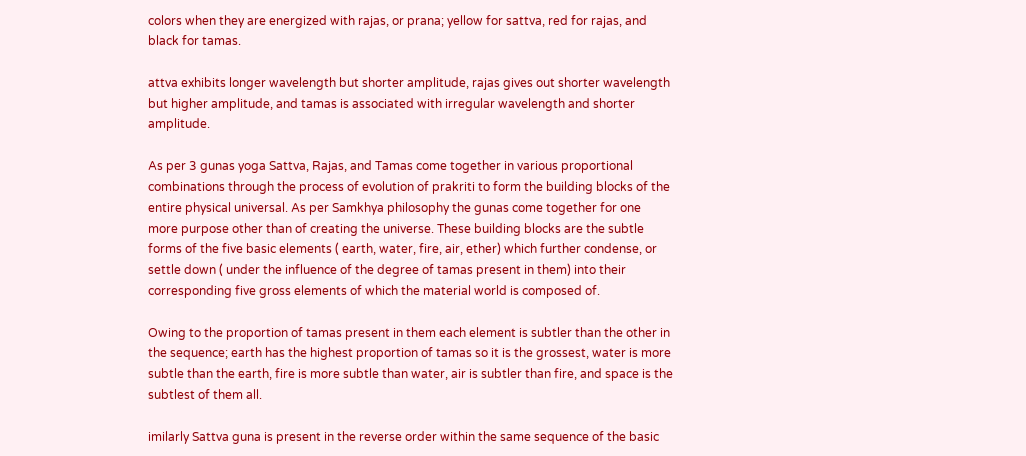colors when they are energized with rajas, or prana; yellow for sattva, red for rajas, and black for tamas.

attva exhibits longer wavelength but shorter amplitude, rajas gives out shorter wavelength but higher amplitude, and tamas is associated with irregular wavelength and shorter amplitude.

As per 3 gunas yoga Sattva, Rajas, and Tamas come together in various proportional combinations through the process of evolution of prakriti to form the building blocks of the entire physical universal. As per Samkhya philosophy the gunas come together for one more purpose other than of creating the universe. These building blocks are the subtle forms of the five basic elements ( earth, water, fire, air, ether) which further condense, or settle down ( under the influence of the degree of tamas present in them) into their corresponding five gross elements of which the material world is composed of.

Owing to the proportion of tamas present in them each element is subtler than the other in the sequence; earth has the highest proportion of tamas so it is the grossest, water is more subtle than the earth, fire is more subtle than water, air is subtler than fire, and space is the subtlest of them all.

imilarly Sattva guna is present in the reverse order within the same sequence of the basic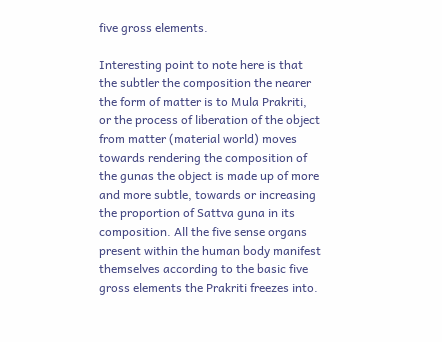five gross elements.

Interesting point to note here is that the subtler the composition the nearer the form of matter is to Mula Prakriti, or the process of liberation of the object from matter (material world) moves towards rendering the composition of the gunas the object is made up of more and more subtle, towards or increasing the proportion of Sattva guna in its composition. All the five sense organs present within the human body manifest themselves according to the basic five gross elements the Prakriti freezes into.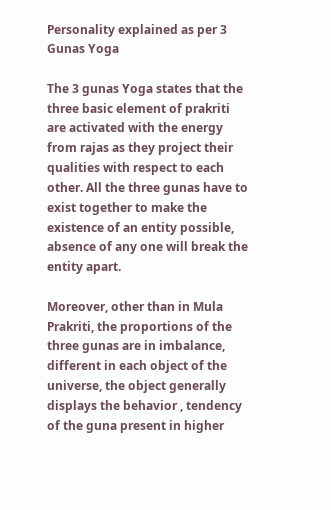Personality explained as per 3 Gunas Yoga

The 3 gunas Yoga states that the three basic element of prakriti are activated with the energy from rajas as they project their qualities with respect to each other. All the three gunas have to exist together to make the existence of an entity possible, absence of any one will break the entity apart.

Moreover, other than in Mula Prakriti, the proportions of the three gunas are in imbalance, different in each object of the universe, the object generally displays the behavior , tendency of the guna present in higher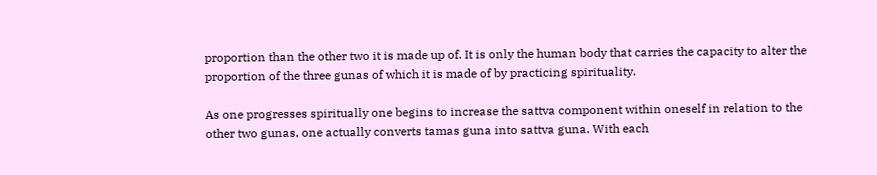proportion than the other two it is made up of. It is only the human body that carries the capacity to alter the proportion of the three gunas of which it is made of by practicing spirituality.

As one progresses spiritually one begins to increase the sattva component within oneself in relation to the other two gunas, one actually converts tamas guna into sattva guna. With each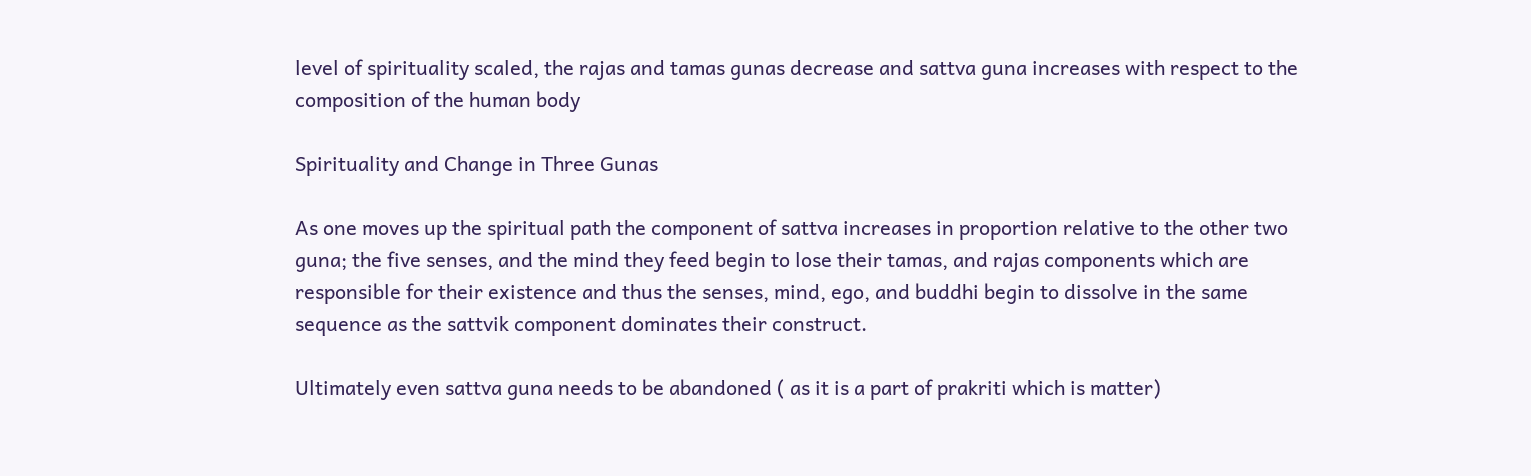level of spirituality scaled, the rajas and tamas gunas decrease and sattva guna increases with respect to the composition of the human body

Spirituality and Change in Three Gunas

As one moves up the spiritual path the component of sattva increases in proportion relative to the other two guna; the five senses, and the mind they feed begin to lose their tamas, and rajas components which are responsible for their existence and thus the senses, mind, ego, and buddhi begin to dissolve in the same sequence as the sattvik component dominates their construct.

Ultimately even sattva guna needs to be abandoned ( as it is a part of prakriti which is matter)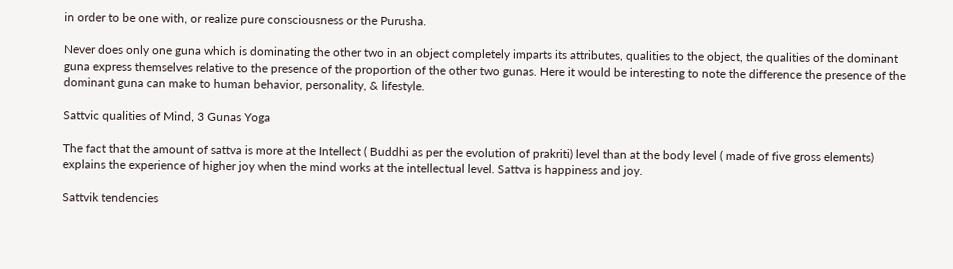in order to be one with, or realize pure consciousness or the Purusha.

Never does only one guna which is dominating the other two in an object completely imparts its attributes, qualities to the object, the qualities of the dominant guna express themselves relative to the presence of the proportion of the other two gunas. Here it would be interesting to note the difference the presence of the dominant guna can make to human behavior, personality, & lifestyle.

Sattvic qualities of Mind, 3 Gunas Yoga

The fact that the amount of sattva is more at the Intellect ( Buddhi as per the evolution of prakriti) level than at the body level ( made of five gross elements) explains the experience of higher joy when the mind works at the intellectual level. Sattva is happiness and joy.

Sattvik tendencies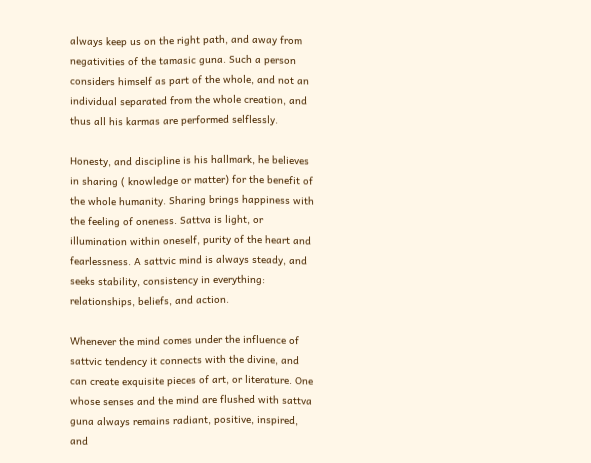always keep us on the right path, and away from negativities of the tamasic guna. Such a person considers himself as part of the whole, and not an individual separated from the whole creation, and thus all his karmas are performed selflessly.

Honesty, and discipline is his hallmark, he believes in sharing ( knowledge or matter) for the benefit of the whole humanity. Sharing brings happiness with the feeling of oneness. Sattva is light, or illumination within oneself, purity of the heart and fearlessness. A sattvic mind is always steady, and seeks stability, consistency in everything: relationships, beliefs, and action.

Whenever the mind comes under the influence of sattvic tendency it connects with the divine, and can create exquisite pieces of art, or literature. One whose senses and the mind are flushed with sattva guna always remains radiant, positive, inspired, and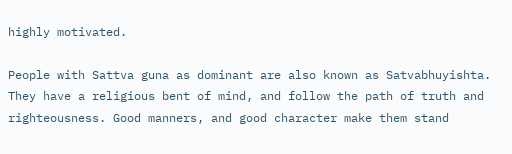highly motivated.

People with Sattva guna as dominant are also known as Satvabhuyishta. They have a religious bent of mind, and follow the path of truth and righteousness. Good manners, and good character make them stand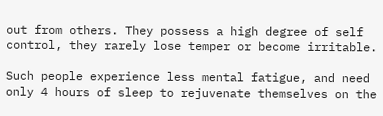out from others. They possess a high degree of self control, they rarely lose temper or become irritable.

Such people experience less mental fatigue, and need only 4 hours of sleep to rejuvenate themselves on the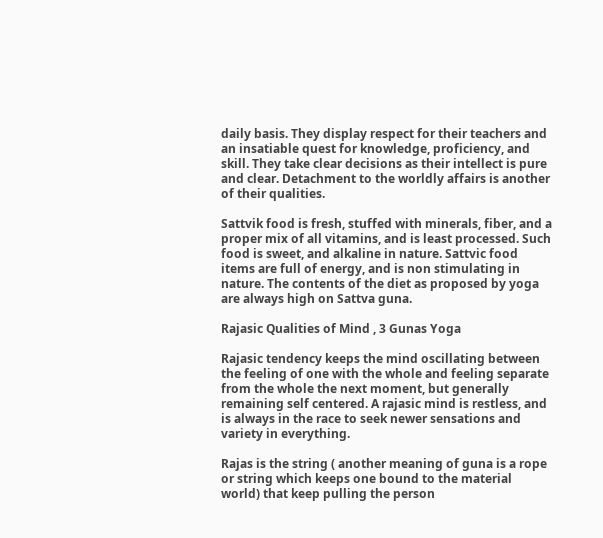daily basis. They display respect for their teachers and an insatiable quest for knowledge, proficiency, and skill. They take clear decisions as their intellect is pure and clear. Detachment to the worldly affairs is another of their qualities.

Sattvik food is fresh, stuffed with minerals, fiber, and a proper mix of all vitamins, and is least processed. Such food is sweet, and alkaline in nature. Sattvic food items are full of energy, and is non stimulating in nature. The contents of the diet as proposed by yoga are always high on Sattva guna.

Rajasic Qualities of Mind , 3 Gunas Yoga

Rajasic tendency keeps the mind oscillating between the feeling of one with the whole and feeling separate from the whole the next moment, but generally remaining self centered. A rajasic mind is restless, and is always in the race to seek newer sensations and variety in everything.

Rajas is the string ( another meaning of guna is a rope or string which keeps one bound to the material world) that keep pulling the person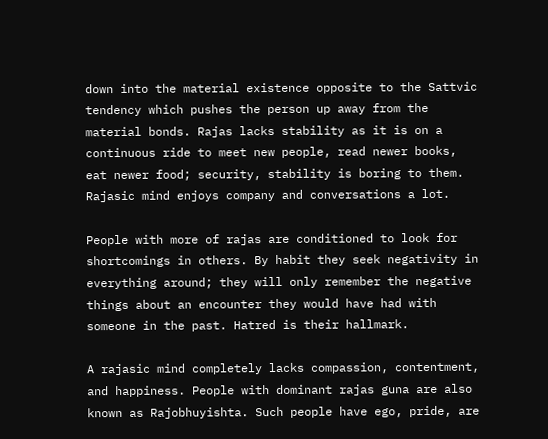down into the material existence opposite to the Sattvic tendency which pushes the person up away from the material bonds. Rajas lacks stability as it is on a continuous ride to meet new people, read newer books, eat newer food; security, stability is boring to them. Rajasic mind enjoys company and conversations a lot.

People with more of rajas are conditioned to look for shortcomings in others. By habit they seek negativity in everything around; they will only remember the negative things about an encounter they would have had with someone in the past. Hatred is their hallmark.

A rajasic mind completely lacks compassion, contentment, and happiness. People with dominant rajas guna are also known as Rajobhuyishta. Such people have ego, pride, are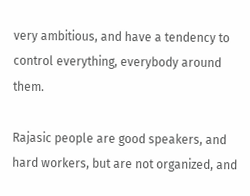very ambitious, and have a tendency to control everything, everybody around them.

Rajasic people are good speakers, and hard workers, but are not organized, and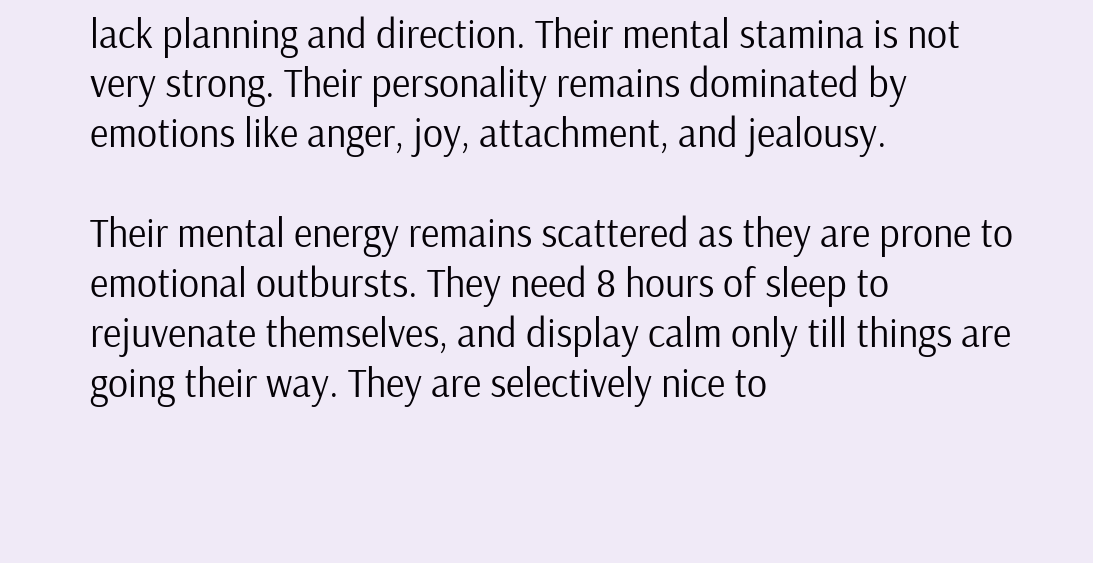lack planning and direction. Their mental stamina is not very strong. Their personality remains dominated by emotions like anger, joy, attachment, and jealousy.

Their mental energy remains scattered as they are prone to emotional outbursts. They need 8 hours of sleep to rejuvenate themselves, and display calm only till things are going their way. They are selectively nice to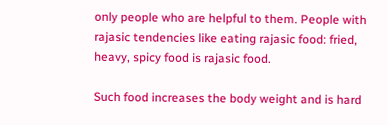only people who are helpful to them. People with rajasic tendencies like eating rajasic food: fried, heavy, spicy food is rajasic food.

Such food increases the body weight and is hard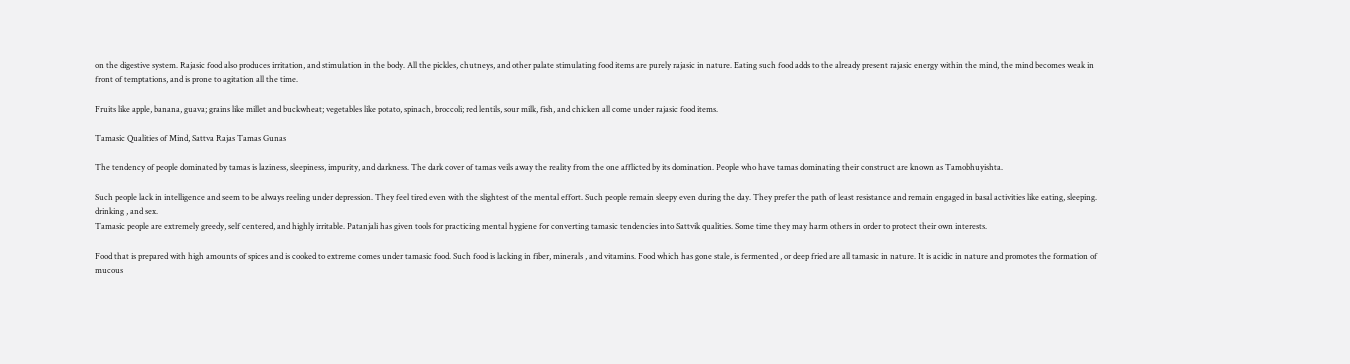on the digestive system. Rajasic food also produces irritation, and stimulation in the body. All the pickles, chutneys, and other palate stimulating food items are purely rajasic in nature. Eating such food adds to the already present rajasic energy within the mind, the mind becomes weak in front of temptations, and is prone to agitation all the time.

Fruits like apple, banana, guava; grains like millet and buckwheat; vegetables like potato, spinach, broccoli; red lentils, sour milk, fish, and chicken all come under rajasic food items.

Tamasic Qualities of Mind, Sattva Rajas Tamas Gunas

The tendency of people dominated by tamas is laziness, sleepiness, impurity, and darkness. The dark cover of tamas veils away the reality from the one afflicted by its domination. People who have tamas dominating their construct are known as Tamobhuyishta.

Such people lack in intelligence and seem to be always reeling under depression. They feel tired even with the slightest of the mental effort. Such people remain sleepy even during the day. They prefer the path of least resistance and remain engaged in basal activities like eating, sleeping. drinking , and sex.
Tamasic people are extremely greedy, self centered, and highly irritable. Patanjali has given tools for practicing mental hygiene for converting tamasic tendencies into Sattvik qualities. Some time they may harm others in order to protect their own interests.

Food that is prepared with high amounts of spices and is cooked to extreme comes under tamasic food. Such food is lacking in fiber, minerals , and vitamins. Food which has gone stale, is fermented , or deep fried are all tamasic in nature. It is acidic in nature and promotes the formation of mucous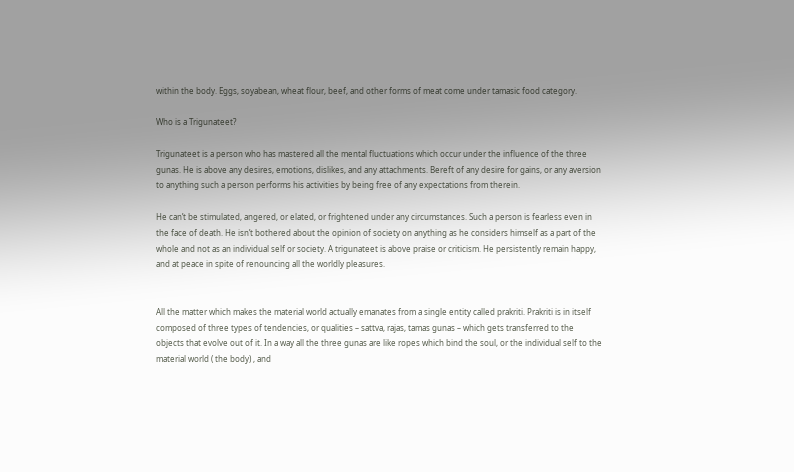within the body. Eggs, soyabean, wheat flour, beef, and other forms of meat come under tamasic food category.

Who is a Trigunateet?

Trigunateet is a person who has mastered all the mental fluctuations which occur under the influence of the three gunas. He is above any desires, emotions, dislikes, and any attachments. Bereft of any desire for gains, or any aversion to anything such a person performs his activities by being free of any expectations from therein.

He can’t be stimulated, angered, or elated, or frightened under any circumstances. Such a person is fearless even in the face of death. He isn’t bothered about the opinion of society on anything as he considers himself as a part of the whole and not as an individual self or society. A trigunateet is above praise or criticism. He persistently remain happy, and at peace in spite of renouncing all the worldly pleasures.


All the matter which makes the material world actually emanates from a single entity called prakriti. Prakriti is in itself composed of three types of tendencies, or qualities – sattva, rajas, tamas gunas – which gets transferred to the objects that evolve out of it. In a way all the three gunas are like ropes which bind the soul, or the individual self to the material world ( the body) , and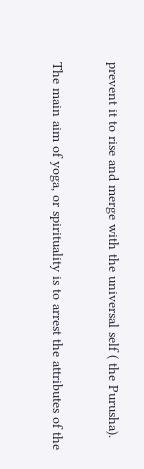prevent it to rise and merge with the universal self ( the Purusha).

The main aim of yoga, or spirituality is to arrest the attributes of the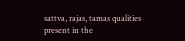sattva, rajas, tamas qualities present in the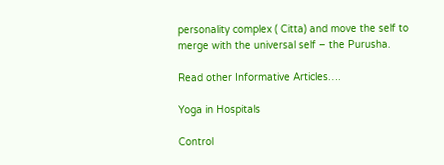personality complex ( Citta) and move the self to merge with the universal self – the Purusha.

Read other Informative Articles….

Yoga in Hospitals

Control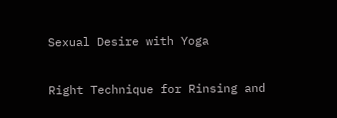Sexual Desire with Yoga

Right Technique for Rinsing and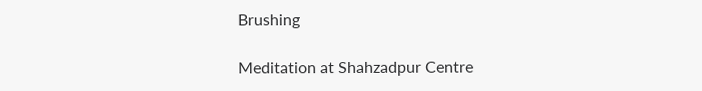Brushing

Meditation at Shahzadpur Centre